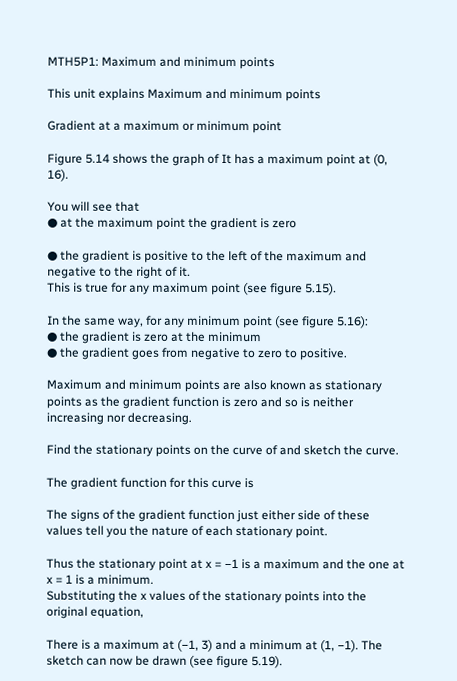MTH5P1: Maximum and minimum points

This unit explains Maximum and minimum points

Gradient at a maximum or minimum point

Figure 5.14 shows the graph of It has a maximum point at (0, 16).

You will see that
● at the maximum point the gradient is zero

● the gradient is positive to the left of the maximum and negative to the right of it.
This is true for any maximum point (see figure 5.15).

In the same way, for any minimum point (see figure 5.16):
● the gradient is zero at the minimum
● the gradient goes from negative to zero to positive.

Maximum and minimum points are also known as stationary points as the gradient function is zero and so is neither increasing nor decreasing.

Find the stationary points on the curve of and sketch the curve.

The gradient function for this curve is

The signs of the gradient function just either side of these values tell you the nature of each stationary point.

Thus the stationary point at x = −1 is a maximum and the one at x = 1 is a minimum.
Substituting the x values of the stationary points into the original equation,

There is a maximum at (−1, 3) and a minimum at (1, −1). The sketch can now be drawn (see figure 5.19).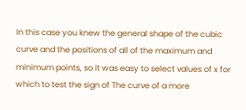In this case you knew the general shape of the cubic curve and the positions of all of the maximum and minimum points, so it was easy to select values of x for which to test the sign of The curve of a more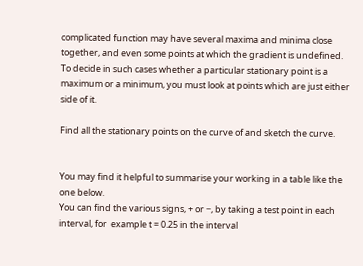complicated function may have several maxima and minima close together, and even some points at which the gradient is undefined. To decide in such cases whether a particular stationary point is a maximum or a minimum, you must look at points which are just either side of it.

Find all the stationary points on the curve of and sketch the curve.


You may find it helpful to summarise your working in a table like the one below.
You can find the various signs, + or −, by taking a test point in each interval, for  example t = 0.25 in the interval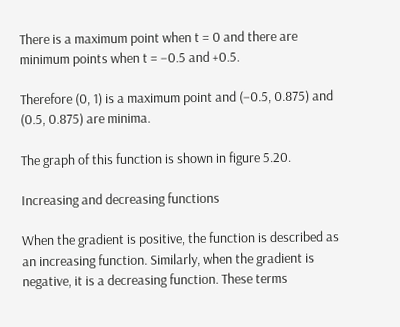There is a maximum point when t = 0 and there are minimum points when t = −0.5 and +0.5.

Therefore (0, 1) is a maximum point and (−0.5, 0.875) and (0.5, 0.875) are minima.

The graph of this function is shown in figure 5.20.

Increasing and decreasing functions

When the gradient is positive, the function is described as an increasing function. Similarly, when the gradient is negative, it is a decreasing function. These terms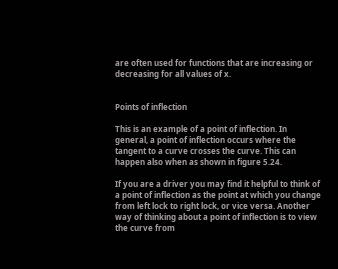are often used for functions that are increasing or decreasing for all values of x.


Points of inflection

This is an example of a point of inflection. In general, a point of inflection occurs where the tangent to a curve crosses the curve. This can happen also when as shown in figure 5.24.

If you are a driver you may find it helpful to think of a point of inflection as the point at which you change from left lock to right lock, or vice versa. Another way of thinking about a point of inflection is to view the curve from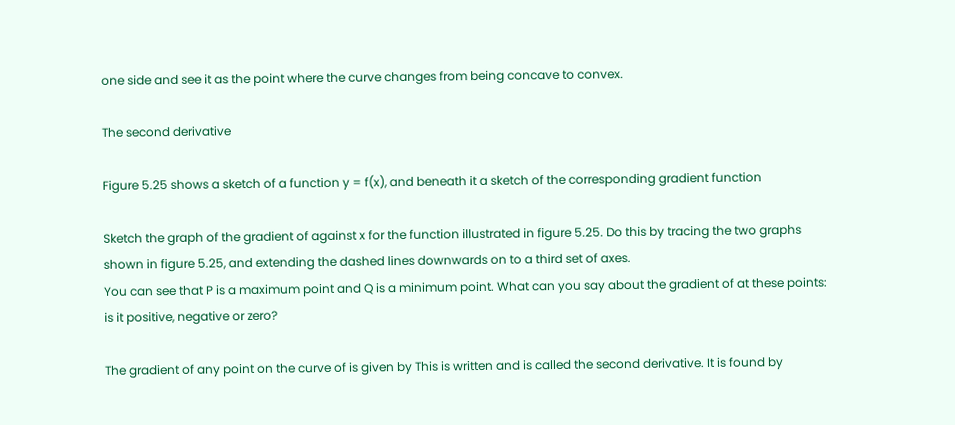one side and see it as the point where the curve changes from being concave to convex.

The second derivative

Figure 5.25 shows a sketch of a function y = f(x), and beneath it a sketch of the corresponding gradient function

Sketch the graph of the gradient of against x for the function illustrated in figure 5.25. Do this by tracing the two graphs shown in figure 5.25, and extending the dashed lines downwards on to a third set of axes.
You can see that P is a maximum point and Q is a minimum point. What can you say about the gradient of at these points: is it positive, negative or zero?

The gradient of any point on the curve of is given by This is written and is called the second derivative. It is found by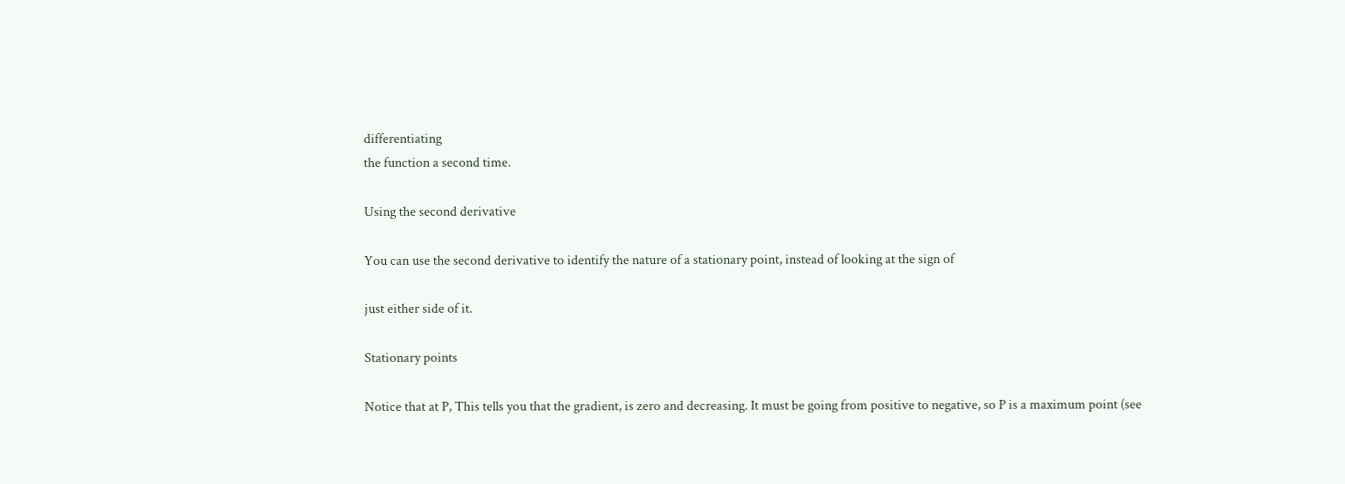differentiating
the function a second time.

Using the second derivative

You can use the second derivative to identify the nature of a stationary point, instead of looking at the sign of

just either side of it.

Stationary points

Notice that at P, This tells you that the gradient, is zero and decreasing. It must be going from positive to negative, so P is a maximum point (see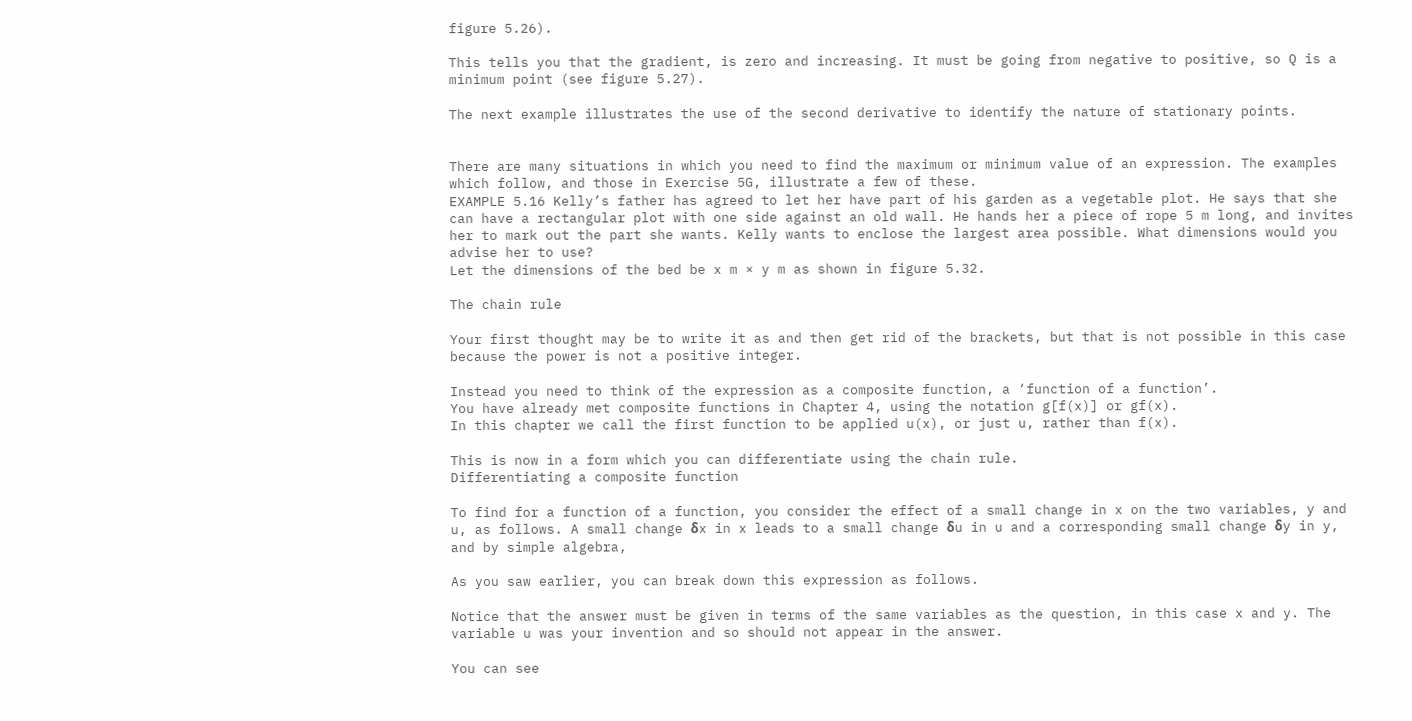figure 5.26).

This tells you that the gradient, is zero and increasing. It must be going from negative to positive, so Q is a minimum point (see figure 5.27).

The next example illustrates the use of the second derivative to identify the nature of stationary points.


There are many situations in which you need to find the maximum or minimum value of an expression. The examples which follow, and those in Exercise 5G, illustrate a few of these.
EXAMPLE 5.16 Kelly’s father has agreed to let her have part of his garden as a vegetable plot. He says that she can have a rectangular plot with one side against an old wall. He hands her a piece of rope 5 m long, and invites her to mark out the part she wants. Kelly wants to enclose the largest area possible. What dimensions would you advise her to use?
Let the dimensions of the bed be x m × y m as shown in figure 5.32.

The chain rule

Your first thought may be to write it as and then get rid of the brackets, but that is not possible in this case because the power is not a positive integer.

Instead you need to think of the expression as a composite function, a ‘function of a function’.
You have already met composite functions in Chapter 4, using the notation g[f(x)] or gf(x).
In this chapter we call the first function to be applied u(x), or just u, rather than f(x).

This is now in a form which you can differentiate using the chain rule.
Differentiating a composite function

To find for a function of a function, you consider the effect of a small change in x on the two variables, y and u, as follows. A small change δx in x leads to a small change δu in u and a corresponding small change δy in y, and by simple algebra,

As you saw earlier, you can break down this expression as follows.

Notice that the answer must be given in terms of the same variables as the question, in this case x and y. The variable u was your invention and so should not appear in the answer.

You can see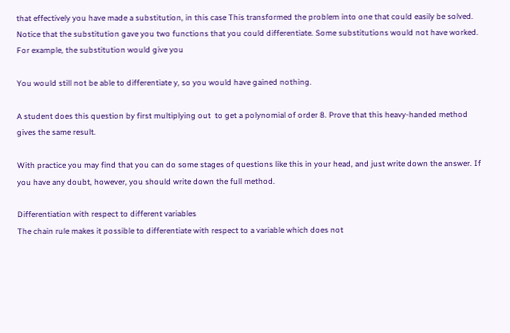that effectively you have made a substitution, in this case This transformed the problem into one that could easily be solved.
Notice that the substitution gave you two functions that you could differentiate. Some substitutions would not have worked. For example, the substitution would give you

You would still not be able to differentiate y, so you would have gained nothing.

A student does this question by first multiplying out  to get a polynomial of order 8. Prove that this heavy-handed method gives the same result.

With practice you may find that you can do some stages of questions like this in your head, and just write down the answer. If you have any doubt, however, you should write down the full method.

Differentiation with respect to different variables
The chain rule makes it possible to differentiate with respect to a variable which does not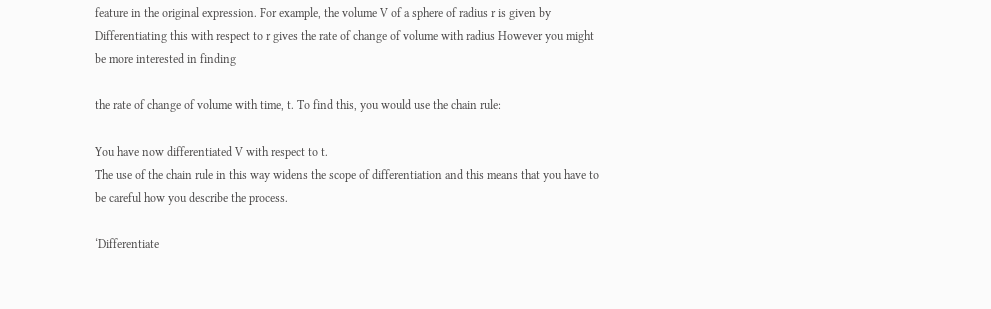feature in the original expression. For example, the volume V of a sphere of radius r is given by Differentiating this with respect to r gives the rate of change of volume with radius However you might be more interested in finding

the rate of change of volume with time, t. To find this, you would use the chain rule:

You have now differentiated V with respect to t.
The use of the chain rule in this way widens the scope of differentiation and this means that you have to be careful how you describe the process.

‘Differentiate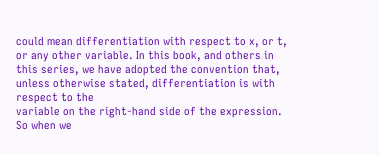could mean differentiation with respect to x, or t, or any other variable. In this book, and others in this series, we have adopted the convention that, unless otherwise stated, differentiation is with respect to the
variable on the right-hand side of the expression. So when we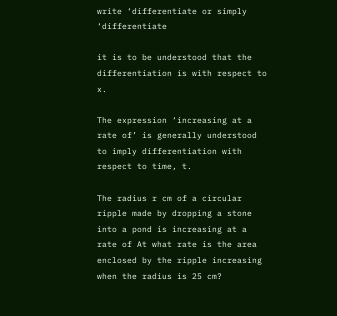write ‘differentiate or simply ‘differentiate

it is to be understood that the differentiation is with respect to x.

The expression ‘increasing at a rate of’ is generally understood to imply differentiation with respect to time, t.

The radius r cm of a circular ripple made by dropping a stone into a pond is increasing at a rate of At what rate is the area enclosed by the ripple increasing when the radius is 25 cm?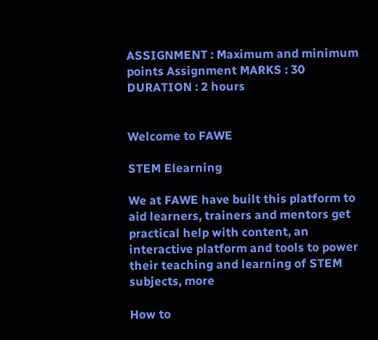ASSIGNMENT : Maximum and minimum points Assignment MARKS : 30  DURATION : 2 hours


Welcome to FAWE

STEM Elearning

We at FAWE have built this platform to aid learners, trainers and mentors get practical help with content, an interactive platform and tools to power their teaching and learning of STEM subjects, more

How to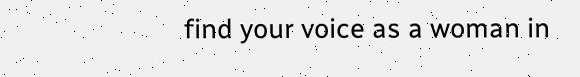find your voice as a woman in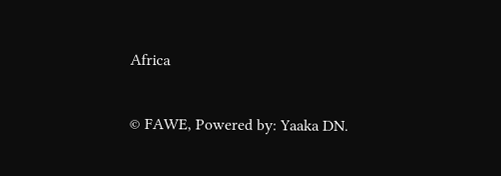Africa

© FAWE, Powered by: Yaaka DN.